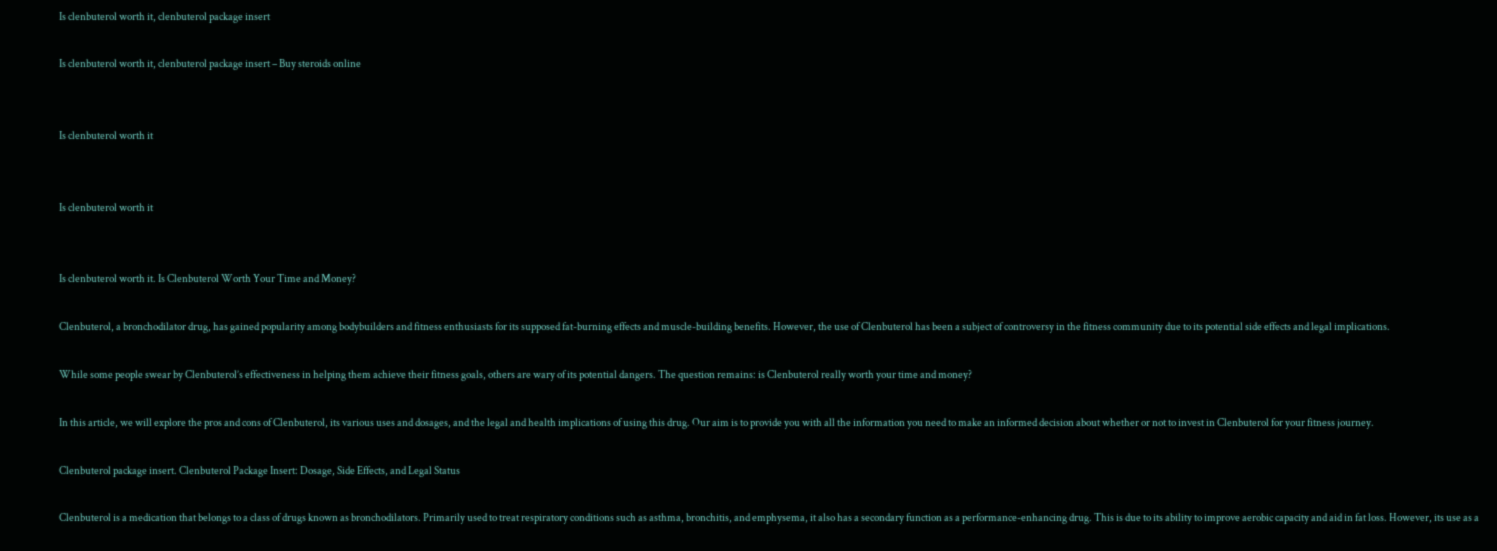Is clenbuterol worth it, clenbuterol package insert

Is clenbuterol worth it, clenbuterol package insert – Buy steroids online


Is clenbuterol worth it


Is clenbuterol worth it


Is clenbuterol worth it. Is Clenbuterol Worth Your Time and Money?

Clenbuterol, a bronchodilator drug, has gained popularity among bodybuilders and fitness enthusiasts for its supposed fat-burning effects and muscle-building benefits. However, the use of Clenbuterol has been a subject of controversy in the fitness community due to its potential side effects and legal implications.

While some people swear by Clenbuterol’s effectiveness in helping them achieve their fitness goals, others are wary of its potential dangers. The question remains: is Clenbuterol really worth your time and money?

In this article, we will explore the pros and cons of Clenbuterol, its various uses and dosages, and the legal and health implications of using this drug. Our aim is to provide you with all the information you need to make an informed decision about whether or not to invest in Clenbuterol for your fitness journey.

Clenbuterol package insert. Clenbuterol Package Insert: Dosage, Side Effects, and Legal Status

Clenbuterol is a medication that belongs to a class of drugs known as bronchodilators. Primarily used to treat respiratory conditions such as asthma, bronchitis, and emphysema, it also has a secondary function as a performance-enhancing drug. This is due to its ability to improve aerobic capacity and aid in fat loss. However, its use as a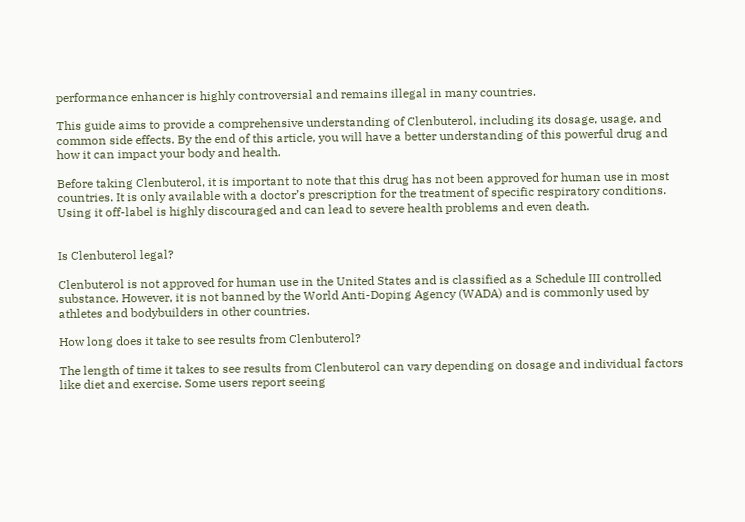performance enhancer is highly controversial and remains illegal in many countries.

This guide aims to provide a comprehensive understanding of Clenbuterol, including its dosage, usage, and common side effects. By the end of this article, you will have a better understanding of this powerful drug and how it can impact your body and health.

Before taking Clenbuterol, it is important to note that this drug has not been approved for human use in most countries. It is only available with a doctor’s prescription for the treatment of specific respiratory conditions. Using it off-label is highly discouraged and can lead to severe health problems and even death.


Is Clenbuterol legal?

Clenbuterol is not approved for human use in the United States and is classified as a Schedule III controlled substance. However, it is not banned by the World Anti-Doping Agency (WADA) and is commonly used by athletes and bodybuilders in other countries.

How long does it take to see results from Clenbuterol?

The length of time it takes to see results from Clenbuterol can vary depending on dosage and individual factors like diet and exercise. Some users report seeing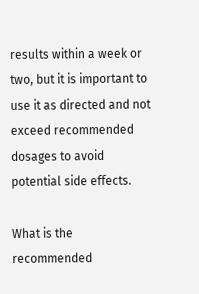results within a week or two, but it is important to use it as directed and not exceed recommended dosages to avoid potential side effects.

What is the recommended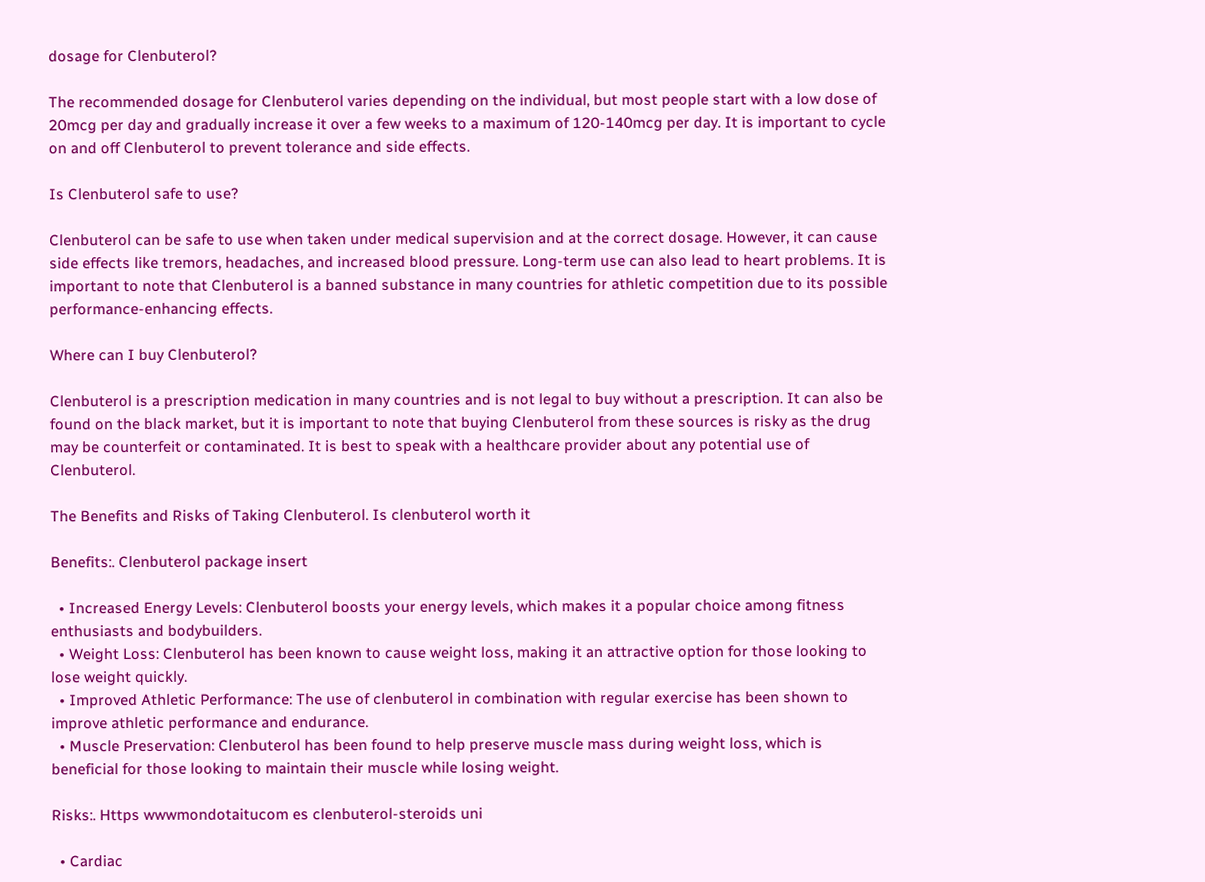dosage for Clenbuterol?

The recommended dosage for Clenbuterol varies depending on the individual, but most people start with a low dose of 20mcg per day and gradually increase it over a few weeks to a maximum of 120-140mcg per day. It is important to cycle on and off Clenbuterol to prevent tolerance and side effects.

Is Clenbuterol safe to use?

Clenbuterol can be safe to use when taken under medical supervision and at the correct dosage. However, it can cause side effects like tremors, headaches, and increased blood pressure. Long-term use can also lead to heart problems. It is important to note that Clenbuterol is a banned substance in many countries for athletic competition due to its possible performance-enhancing effects.

Where can I buy Clenbuterol?

Clenbuterol is a prescription medication in many countries and is not legal to buy without a prescription. It can also be found on the black market, but it is important to note that buying Clenbuterol from these sources is risky as the drug may be counterfeit or contaminated. It is best to speak with a healthcare provider about any potential use of Clenbuterol.

The Benefits and Risks of Taking Clenbuterol. Is clenbuterol worth it

Benefits:. Clenbuterol package insert

  • Increased Energy Levels: Clenbuterol boosts your energy levels, which makes it a popular choice among fitness enthusiasts and bodybuilders.
  • Weight Loss: Clenbuterol has been known to cause weight loss, making it an attractive option for those looking to lose weight quickly.
  • Improved Athletic Performance: The use of clenbuterol in combination with regular exercise has been shown to improve athletic performance and endurance.
  • Muscle Preservation: Clenbuterol has been found to help preserve muscle mass during weight loss, which is beneficial for those looking to maintain their muscle while losing weight.

Risks:. Https wwwmondotaitucom es clenbuterol-steroids uni

  • Cardiac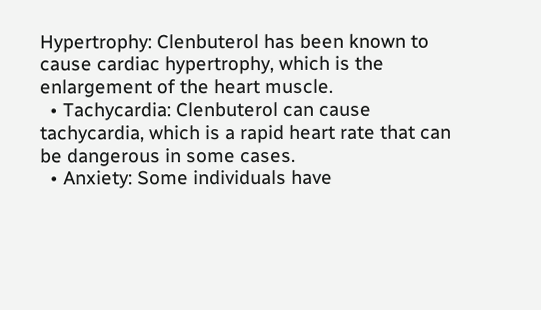Hypertrophy: Clenbuterol has been known to cause cardiac hypertrophy, which is the enlargement of the heart muscle.
  • Tachycardia: Clenbuterol can cause tachycardia, which is a rapid heart rate that can be dangerous in some cases.
  • Anxiety: Some individuals have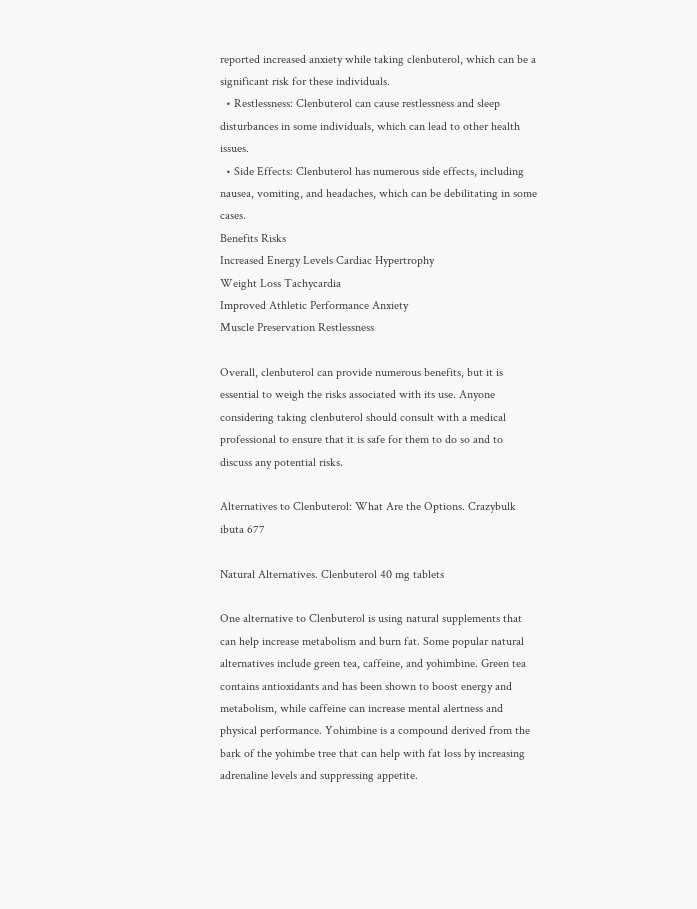reported increased anxiety while taking clenbuterol, which can be a significant risk for these individuals.
  • Restlessness: Clenbuterol can cause restlessness and sleep disturbances in some individuals, which can lead to other health issues.
  • Side Effects: Clenbuterol has numerous side effects, including nausea, vomiting, and headaches, which can be debilitating in some cases.
Benefits Risks
Increased Energy Levels Cardiac Hypertrophy
Weight Loss Tachycardia
Improved Athletic Performance Anxiety
Muscle Preservation Restlessness

Overall, clenbuterol can provide numerous benefits, but it is essential to weigh the risks associated with its use. Anyone considering taking clenbuterol should consult with a medical professional to ensure that it is safe for them to do so and to discuss any potential risks.

Alternatives to Clenbuterol: What Are the Options. Crazybulk ibuta 677

Natural Alternatives. Clenbuterol 40 mg tablets

One alternative to Clenbuterol is using natural supplements that can help increase metabolism and burn fat. Some popular natural alternatives include green tea, caffeine, and yohimbine. Green tea contains antioxidants and has been shown to boost energy and metabolism, while caffeine can increase mental alertness and physical performance. Yohimbine is a compound derived from the bark of the yohimbe tree that can help with fat loss by increasing adrenaline levels and suppressing appetite.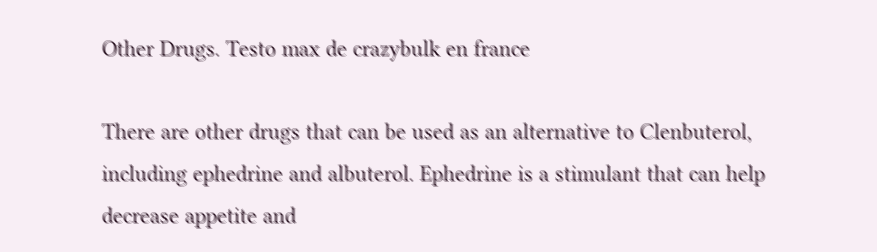Other Drugs. Testo max de crazybulk en france

There are other drugs that can be used as an alternative to Clenbuterol, including ephedrine and albuterol. Ephedrine is a stimulant that can help decrease appetite and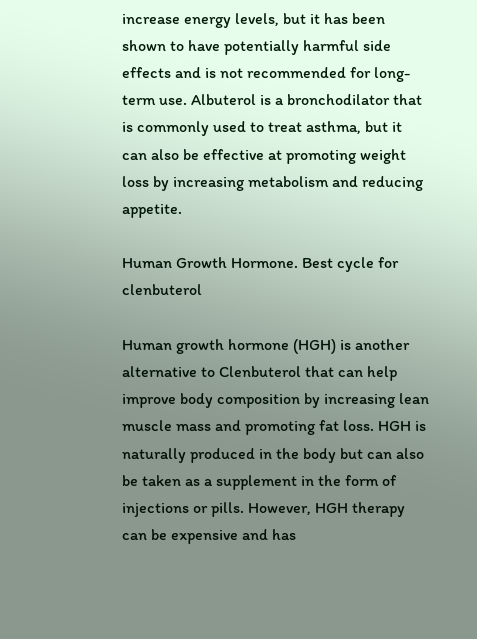increase energy levels, but it has been shown to have potentially harmful side effects and is not recommended for long-term use. Albuterol is a bronchodilator that is commonly used to treat asthma, but it can also be effective at promoting weight loss by increasing metabolism and reducing appetite.

Human Growth Hormone. Best cycle for clenbuterol

Human growth hormone (HGH) is another alternative to Clenbuterol that can help improve body composition by increasing lean muscle mass and promoting fat loss. HGH is naturally produced in the body but can also be taken as a supplement in the form of injections or pills. However, HGH therapy can be expensive and has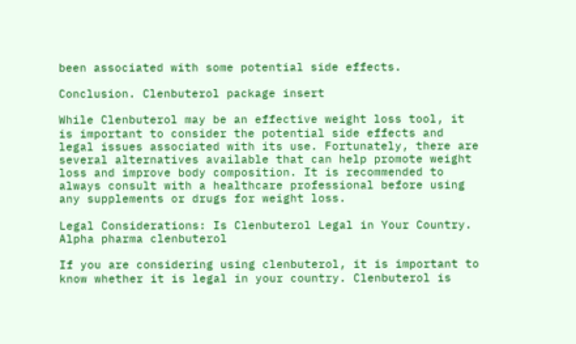been associated with some potential side effects.

Conclusion. Clenbuterol package insert

While Clenbuterol may be an effective weight loss tool, it is important to consider the potential side effects and legal issues associated with its use. Fortunately, there are several alternatives available that can help promote weight loss and improve body composition. It is recommended to always consult with a healthcare professional before using any supplements or drugs for weight loss.

Legal Considerations: Is Clenbuterol Legal in Your Country. Alpha pharma clenbuterol

If you are considering using clenbuterol, it is important to know whether it is legal in your country. Clenbuterol is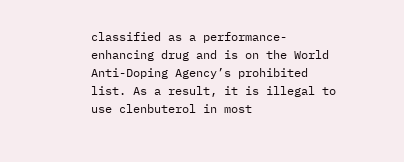classified as a performance-enhancing drug and is on the World Anti-Doping Agency’s prohibited list. As a result, it is illegal to use clenbuterol in most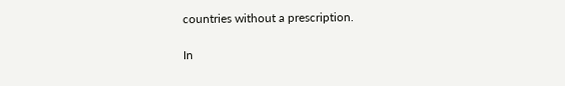countries without a prescription.

In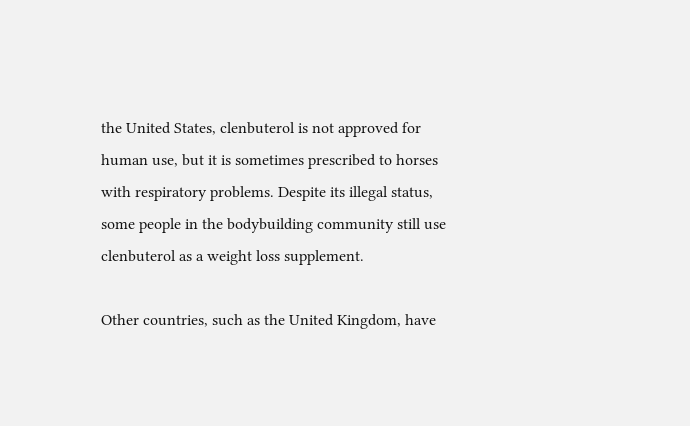the United States, clenbuterol is not approved for human use, but it is sometimes prescribed to horses with respiratory problems. Despite its illegal status, some people in the bodybuilding community still use clenbuterol as a weight loss supplement.

Other countries, such as the United Kingdom, have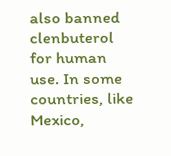also banned clenbuterol for human use. In some countries, like Mexico,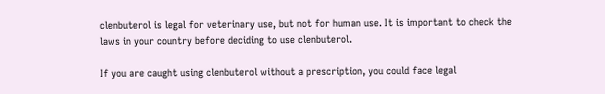clenbuterol is legal for veterinary use, but not for human use. It is important to check the laws in your country before deciding to use clenbuterol.

If you are caught using clenbuterol without a prescription, you could face legal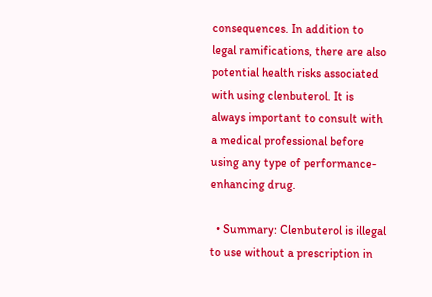consequences. In addition to legal ramifications, there are also potential health risks associated with using clenbuterol. It is always important to consult with a medical professional before using any type of performance-enhancing drug.

  • Summary: Clenbuterol is illegal to use without a prescription in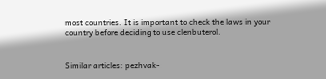most countries. It is important to check the laws in your country before deciding to use clenbuterol.


Similar articles: pezhvak-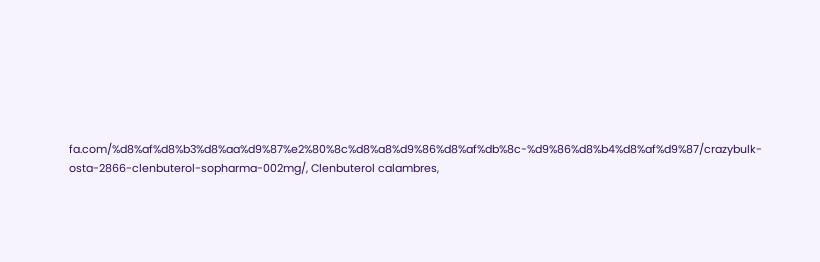fa.com/%d8%af%d8%b3%d8%aa%d9%87%e2%80%8c%d8%a8%d9%86%d8%af%db%8c-%d9%86%d8%b4%d8%af%d9%87/crazybulk-osta-2866-clenbuterol-sopharma-002mg/, Clenbuterol calambres,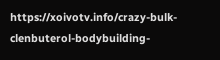https://xoivotv.info/crazy-bulk-clenbuterol-bodybuilding-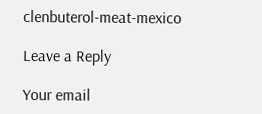clenbuterol-meat-mexico

Leave a Reply

Your email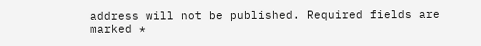address will not be published. Required fields are marked *